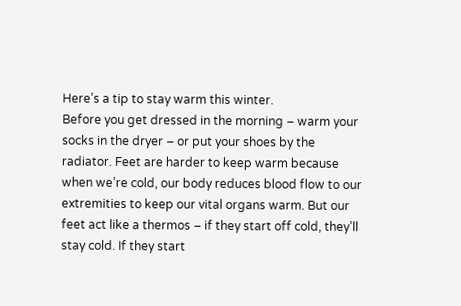Here’s a tip to stay warm this winter.
Before you get dressed in the morning – warm your socks in the dryer – or put your shoes by the radiator. Feet are harder to keep warm because when we’re cold, our body reduces blood flow to our extremities to keep our vital organs warm. But our feet act like a thermos – if they start off cold, they’ll stay cold. If they start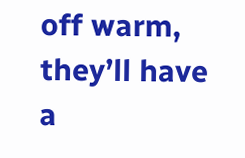off warm, they’ll have a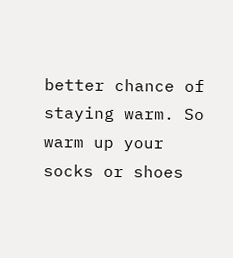better chance of staying warm. So warm up your socks or shoes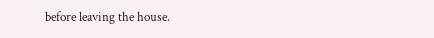before leaving the house.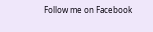Follow me on Facebook